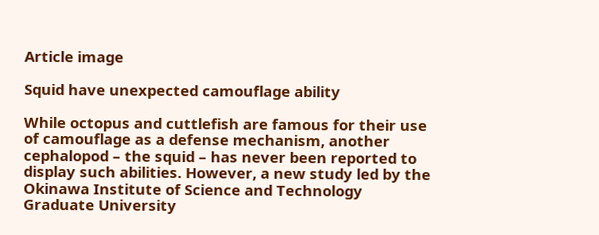Article image

Squid have unexpected camouflage ability

While octopus and cuttlefish are famous for their use of camouflage as a defense mechanism, another cephalopod – the squid – has never been reported to display such abilities. However, a new study led by the Okinawa Institute of Science and Technology Graduate University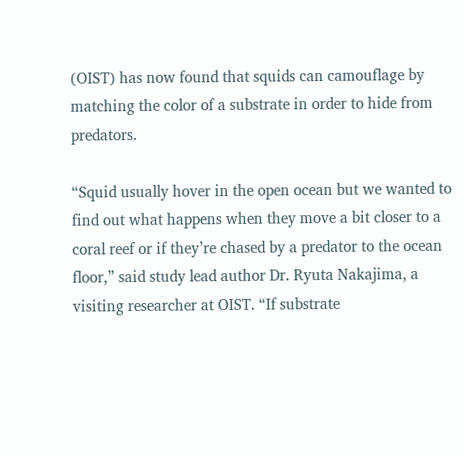(OIST) has now found that squids can camouflage by matching the color of a substrate in order to hide from predators.

“Squid usually hover in the open ocean but we wanted to find out what happens when they move a bit closer to a coral reef or if they’re chased by a predator to the ocean floor,” said study lead author Dr. Ryuta Nakajima, a visiting researcher at OIST. “If substrate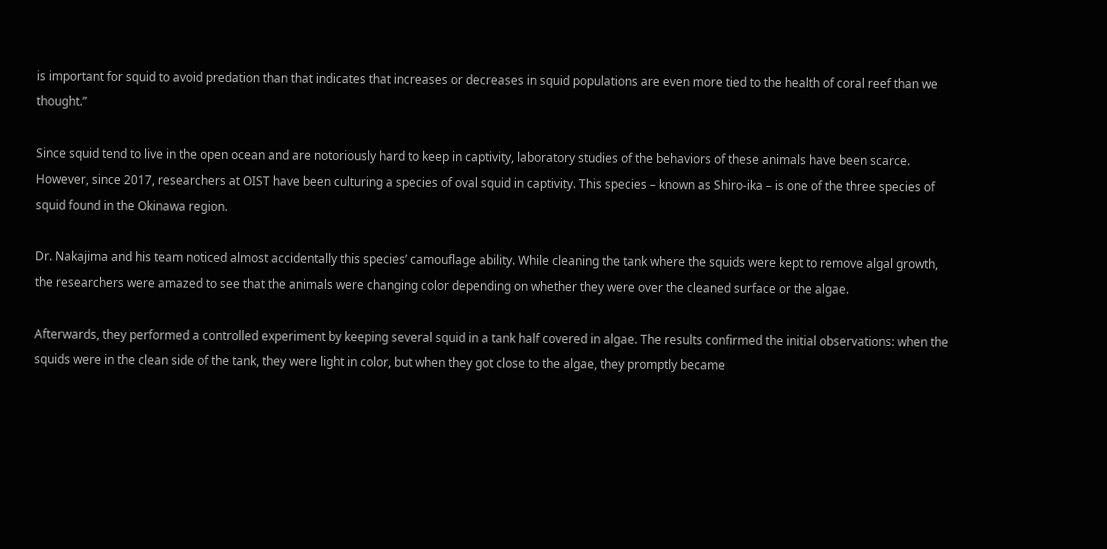is important for squid to avoid predation than that indicates that increases or decreases in squid populations are even more tied to the health of coral reef than we thought.”

Since squid tend to live in the open ocean and are notoriously hard to keep in captivity, laboratory studies of the behaviors of these animals have been scarce. However, since 2017, researchers at OIST have been culturing a species of oval squid in captivity. This species – known as Shiro-ika – is one of the three species of squid found in the Okinawa region.

Dr. Nakajima and his team noticed almost accidentally this species’ camouflage ability. While cleaning the tank where the squids were kept to remove algal growth, the researchers were amazed to see that the animals were changing color depending on whether they were over the cleaned surface or the algae.

Afterwards, they performed a controlled experiment by keeping several squid in a tank half covered in algae. The results confirmed the initial observations: when the squids were in the clean side of the tank, they were light in color, but when they got close to the algae, they promptly became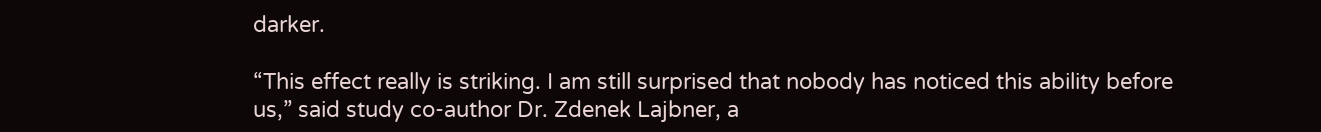darker.

“This effect really is striking. I am still surprised that nobody has noticed this ability before us,” said study co-author Dr. Zdenek Lajbner, a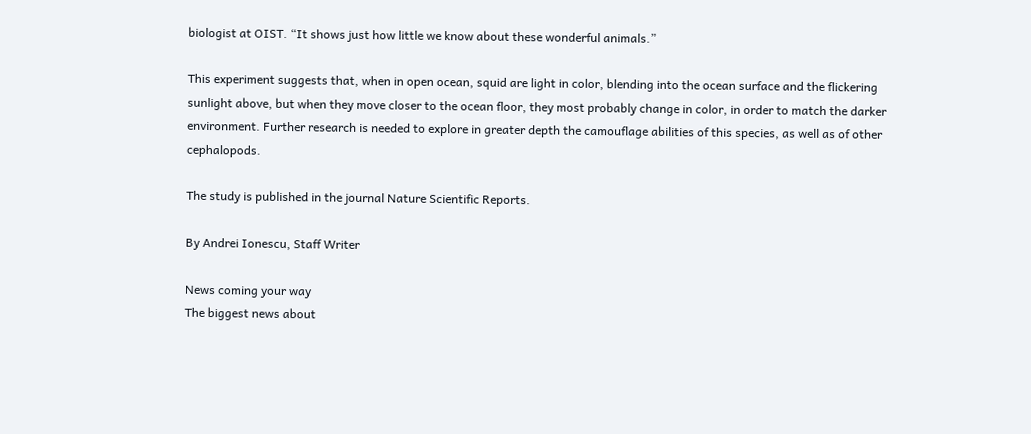biologist at OIST. “It shows just how little we know about these wonderful animals.”

This experiment suggests that, when in open ocean, squid are light in color, blending into the ocean surface and the flickering sunlight above, but when they move closer to the ocean floor, they most probably change in color, in order to match the darker environment. Further research is needed to explore in greater depth the camouflage abilities of this species, as well as of other cephalopods.

The study is published in the journal Nature Scientific Reports.

By Andrei Ionescu, Staff Writer

News coming your way
The biggest news about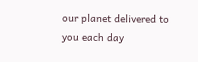our planet delivered to you each day